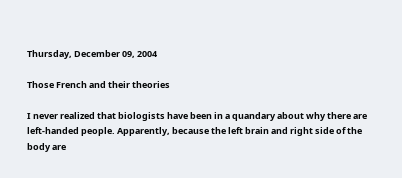Thursday, December 09, 2004

Those French and their theories

I never realized that biologists have been in a quandary about why there are left-handed people. Apparently, because the left brain and right side of the body are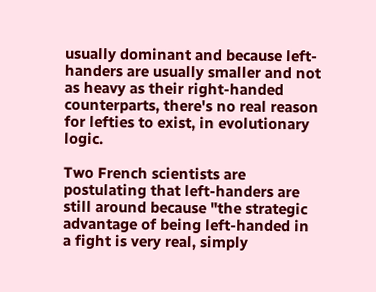usually dominant and because left-handers are usually smaller and not as heavy as their right-handed counterparts, there's no real reason for lefties to exist, in evolutionary logic.

Two French scientists are postulating that left-handers are still around because "the strategic advantage of being left-handed in a fight is very real, simply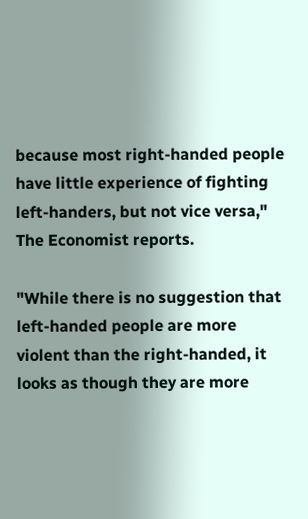because most right-handed people have little experience of fighting left-handers, but not vice versa," The Economist reports.

"While there is no suggestion that left-handed people are more violent than the right-handed, it looks as though they are more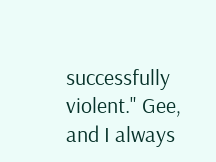successfully violent." Gee, and I always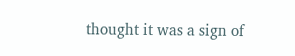thought it was a sign of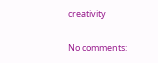creativity

No comments: